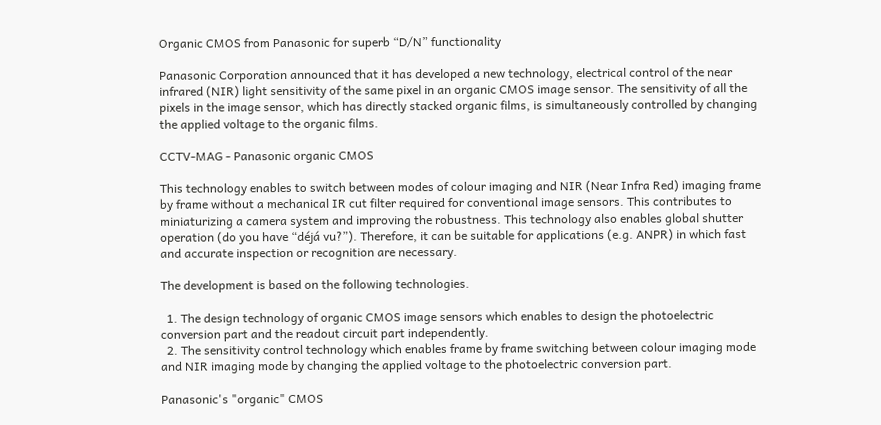Organic CMOS from Panasonic for superb “D/N” functionality

Panasonic Corporation announced that it has developed a new technology, electrical control of the near infrared (NIR) light sensitivity of the same pixel in an organic CMOS image sensor. The sensitivity of all the pixels in the image sensor, which has directly stacked organic films, is simultaneously controlled by changing the applied voltage to the organic films.

CCTV-MAG - Panasonic organic CMOS

This technology enables to switch between modes of colour imaging and NIR (Near Infra Red) imaging frame by frame without a mechanical IR cut filter required for conventional image sensors. This contributes to miniaturizing a camera system and improving the robustness. This technology also enables global shutter operation (do you have “déjá vu?”). Therefore, it can be suitable for applications (e.g. ANPR) in which fast and accurate inspection or recognition are necessary.

The development is based on the following technologies.

  1. The design technology of organic CMOS image sensors which enables to design the photoelectric conversion part and the readout circuit part independently.
  2. The sensitivity control technology which enables frame by frame switching between colour imaging mode and NIR imaging mode by changing the applied voltage to the photoelectric conversion part.

Panasonic's "organic" CMOS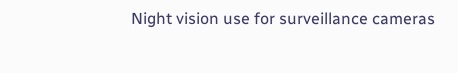Night vision use for surveillance cameras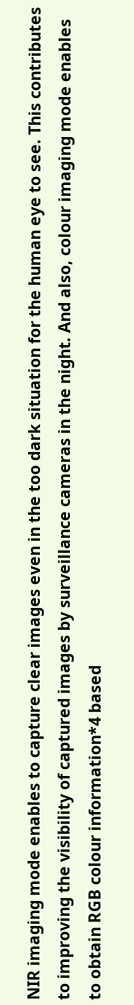NIR imaging mode enables to capture clear images even in the too dark situation for the human eye to see. This contributes to improving the visibility of captured images by surveillance cameras in the night. And also, colour imaging mode enables to obtain RGB colour information*4 based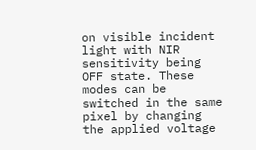on visible incident light with NIR sensitivity being OFF state. These modes can be switched in the same pixel by changing the applied voltage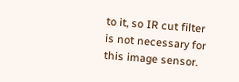to it, so IR cut filter is not necessary for this image sensor.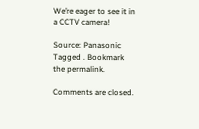We’re eager to see it in a CCTV camera!

Source: Panasonic
Tagged . Bookmark the permalink.

Comments are closed.